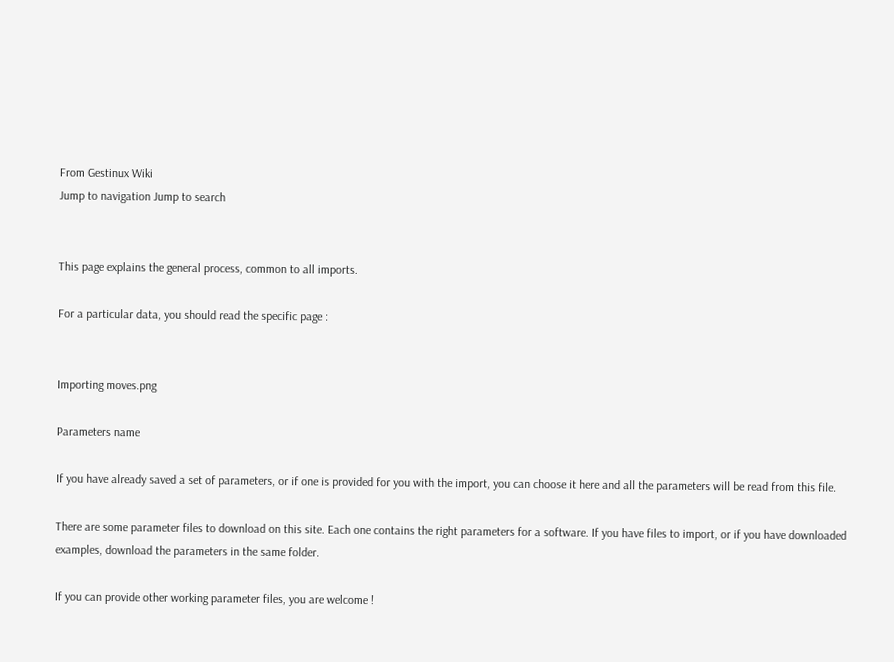From Gestinux Wiki
Jump to navigation Jump to search


This page explains the general process, common to all imports.

For a particular data, you should read the specific page :


Importing moves.png

Parameters name

If you have already saved a set of parameters, or if one is provided for you with the import, you can choose it here and all the parameters will be read from this file.

There are some parameter files to download on this site. Each one contains the right parameters for a software. If you have files to import, or if you have downloaded examples, download the parameters in the same folder.

If you can provide other working parameter files, you are welcome !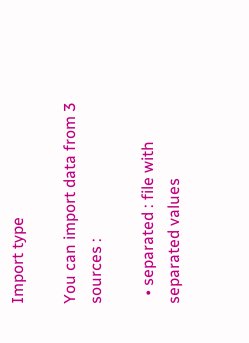Import type

You can import data from 3 sources :

  • separated : file with separated values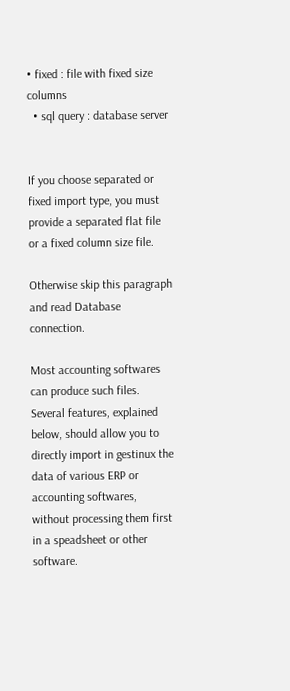• fixed : file with fixed size columns
  • sql query : database server


If you choose separated or fixed import type, you must provide a separated flat file or a fixed column size file.

Otherwise skip this paragraph and read Database connection.

Most accounting softwares can produce such files. Several features, explained below, should allow you to directly import in gestinux the data of various ERP or accounting softwares, without processing them first in a speadsheet or other software.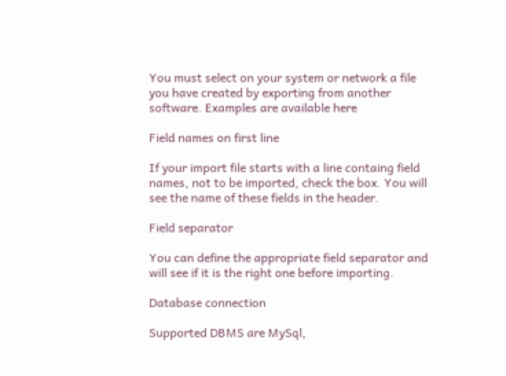You must select on your system or network a file you have created by exporting from another software. Examples are available here

Field names on first line

If your import file starts with a line containg field names, not to be imported, check the box. You will see the name of these fields in the header.

Field separator

You can define the appropriate field separator and will see if it is the right one before importing.

Database connection

Supported DBMS are MySql,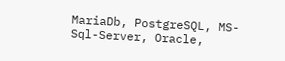MariaDb, PostgreSQL, MS-Sql-Server, Oracle,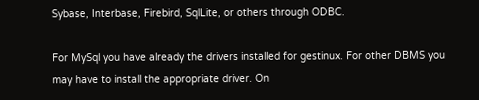Sybase, Interbase, Firebird, SqlLite, or others through ODBC.

For MySql you have already the drivers installed for gestinux. For other DBMS you may have to install the appropriate driver. On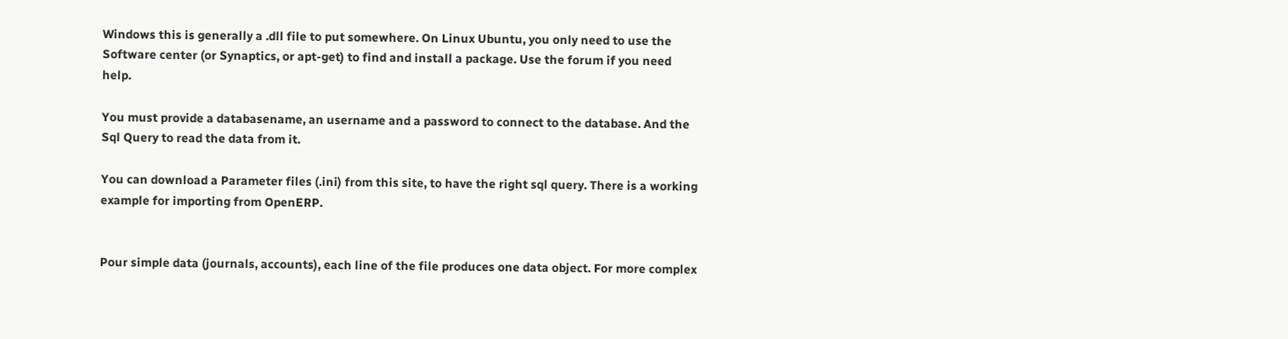Windows this is generally a .dll file to put somewhere. On Linux Ubuntu, you only need to use the Software center (or Synaptics, or apt-get) to find and install a package. Use the forum if you need help.

You must provide a databasename, an username and a password to connect to the database. And the Sql Query to read the data from it.

You can download a Parameter files (.ini) from this site, to have the right sql query. There is a working example for importing from OpenERP.


Pour simple data (journals, accounts), each line of the file produces one data object. For more complex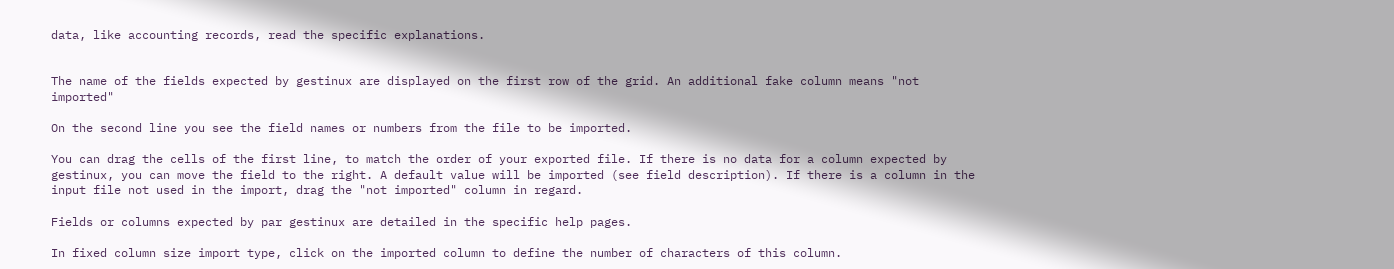data, like accounting records, read the specific explanations.


The name of the fields expected by gestinux are displayed on the first row of the grid. An additional fake column means "not imported"

On the second line you see the field names or numbers from the file to be imported.

You can drag the cells of the first line, to match the order of your exported file. If there is no data for a column expected by gestinux, you can move the field to the right. A default value will be imported (see field description). If there is a column in the input file not used in the import, drag the "not imported" column in regard.

Fields or columns expected by par gestinux are detailed in the specific help pages.

In fixed column size import type, click on the imported column to define the number of characters of this column.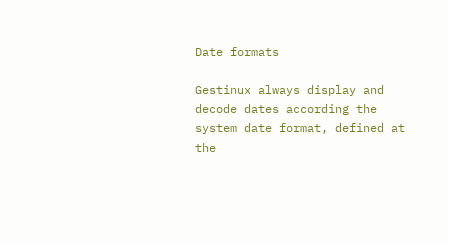Date formats

Gestinux always display and decode dates according the system date format, defined at the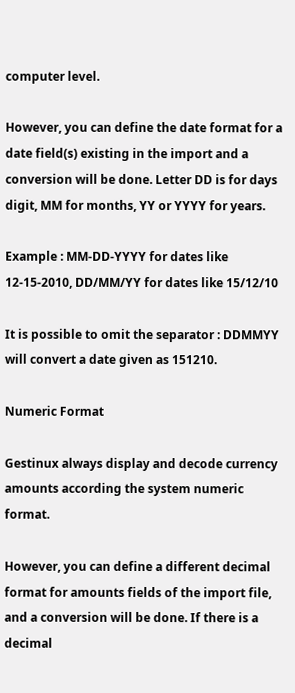computer level.

However, you can define the date format for a date field(s) existing in the import and a conversion will be done. Letter DD is for days digit, MM for months, YY or YYYY for years.

Example : MM-DD-YYYY for dates like 12-15-2010, DD/MM/YY for dates like 15/12/10

It is possible to omit the separator : DDMMYY will convert a date given as 151210.

Numeric Format

Gestinux always display and decode currency amounts according the system numeric format.

However, you can define a different decimal format for amounts fields of the import file, and a conversion will be done. If there is a decimal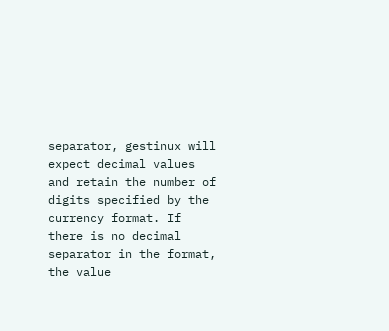separator, gestinux will expect decimal values and retain the number of digits specified by the currency format. If there is no decimal separator in the format, the value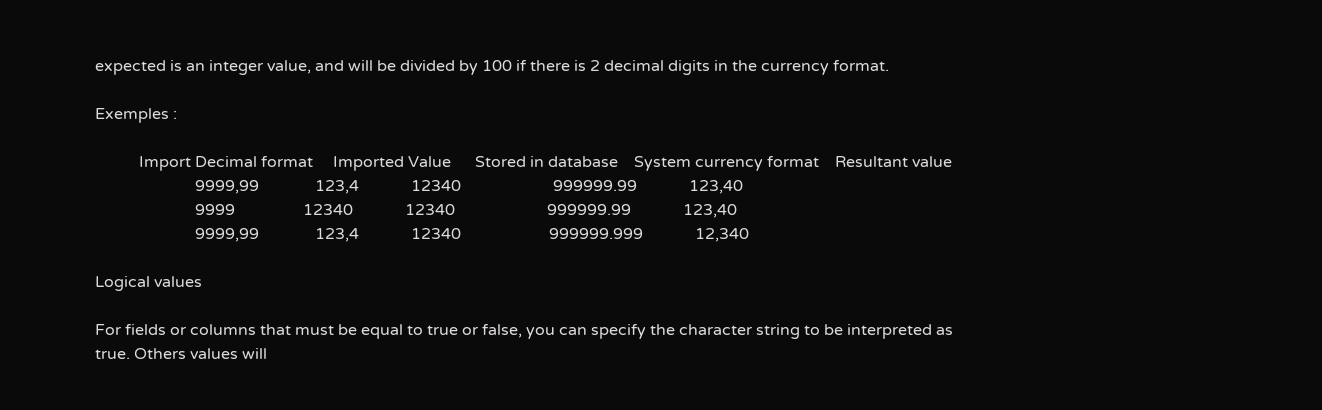expected is an integer value, and will be divided by 100 if there is 2 decimal digits in the currency format.

Exemples :

           Import Decimal format     Imported Value      Stored in database    System currency format    Resultant value
                         9999,99              123,4             12340                       999999.99             123,40
                         9999                 12340             12340                       999999.99             123,40
                         9999,99              123,4             12340                      999999.999             12,340

Logical values

For fields or columns that must be equal to true or false, you can specify the character string to be interpreted as true. Others values will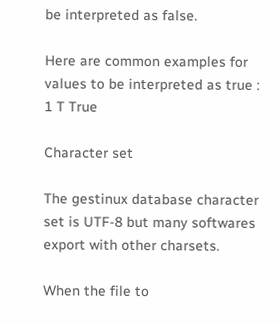be interpreted as false.

Here are common examples for values to be interpreted as true : 1 T True

Character set

The gestinux database character set is UTF-8 but many softwares export with other charsets.

When the file to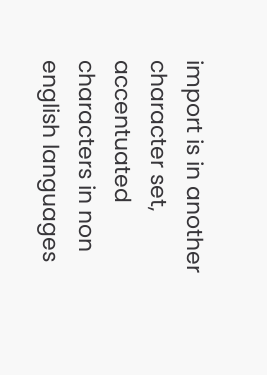import is in another character set, accentuated characters in non english languages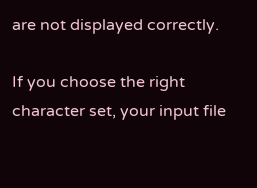are not displayed correctly.

If you choose the right character set, your input file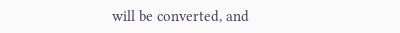will be converted, and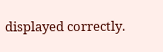displayed correctly.